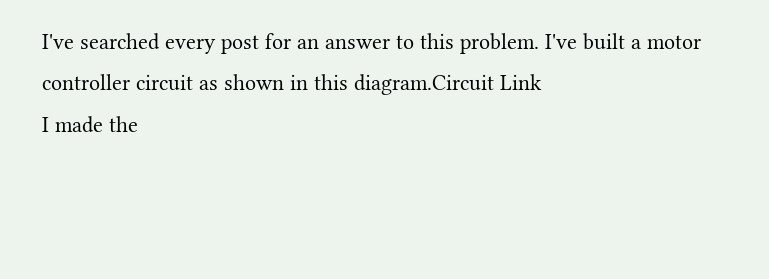I've searched every post for an answer to this problem. I've built a motor controller circuit as shown in this diagram.Circuit Link
I made the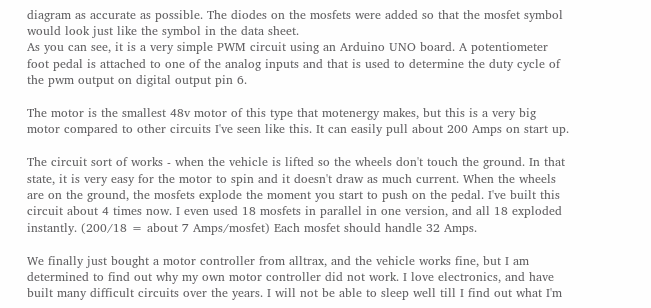diagram as accurate as possible. The diodes on the mosfets were added so that the mosfet symbol would look just like the symbol in the data sheet.
As you can see, it is a very simple PWM circuit using an Arduino UNO board. A potentiometer foot pedal is attached to one of the analog inputs and that is used to determine the duty cycle of the pwm output on digital output pin 6.

The motor is the smallest 48v motor of this type that motenergy makes, but this is a very big motor compared to other circuits I've seen like this. It can easily pull about 200 Amps on start up.

The circuit sort of works - when the vehicle is lifted so the wheels don't touch the ground. In that state, it is very easy for the motor to spin and it doesn't draw as much current. When the wheels are on the ground, the mosfets explode the moment you start to push on the pedal. I've built this circuit about 4 times now. I even used 18 mosfets in parallel in one version, and all 18 exploded instantly. (200/18 = about 7 Amps/mosfet) Each mosfet should handle 32 Amps.

We finally just bought a motor controller from alltrax, and the vehicle works fine, but I am determined to find out why my own motor controller did not work. I love electronics, and have built many difficult circuits over the years. I will not be able to sleep well till I find out what I'm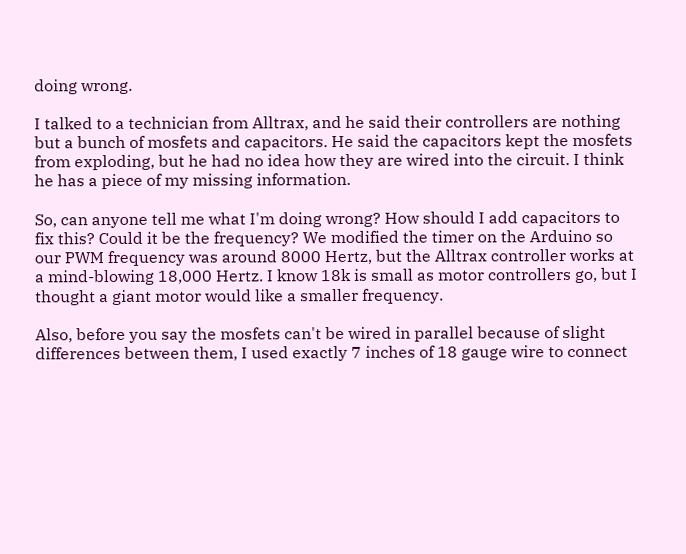doing wrong.

I talked to a technician from Alltrax, and he said their controllers are nothing but a bunch of mosfets and capacitors. He said the capacitors kept the mosfets from exploding, but he had no idea how they are wired into the circuit. I think he has a piece of my missing information.

So, can anyone tell me what I'm doing wrong? How should I add capacitors to fix this? Could it be the frequency? We modified the timer on the Arduino so our PWM frequency was around 8000 Hertz, but the Alltrax controller works at a mind-blowing 18,000 Hertz. I know 18k is small as motor controllers go, but I thought a giant motor would like a smaller frequency.

Also, before you say the mosfets can't be wired in parallel because of slight differences between them, I used exactly 7 inches of 18 gauge wire to connect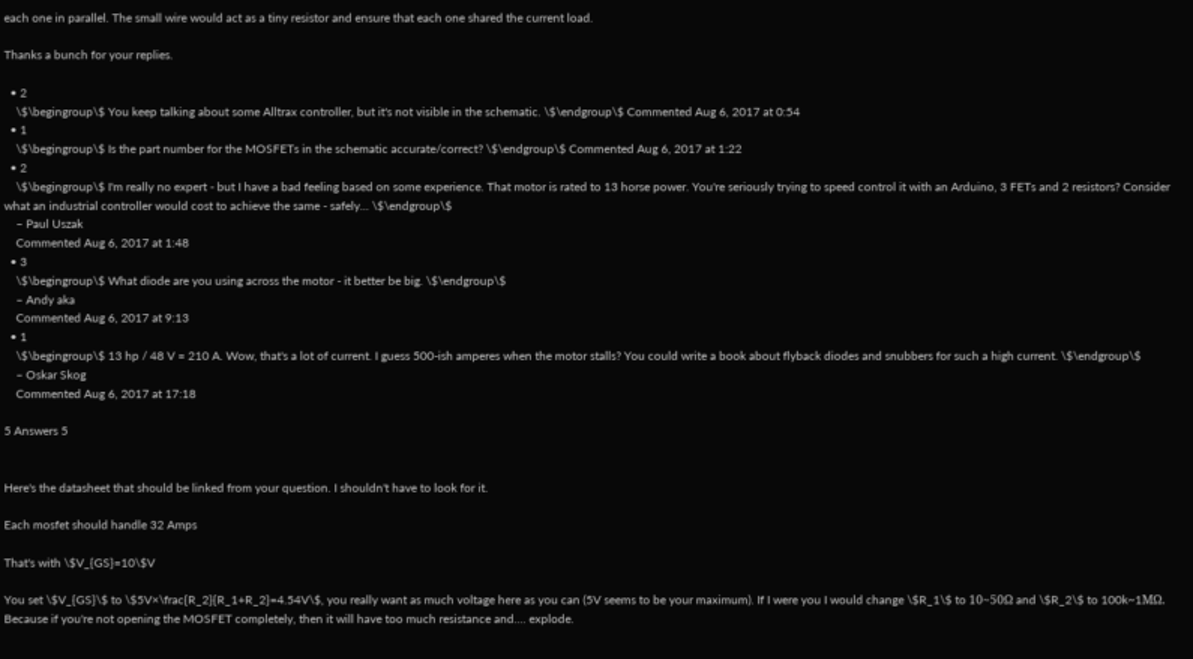each one in parallel. The small wire would act as a tiny resistor and ensure that each one shared the current load.

Thanks a bunch for your replies.

  • 2
    \$\begingroup\$ You keep talking about some Alltrax controller, but it's not visible in the schematic. \$\endgroup\$ Commented Aug 6, 2017 at 0:54
  • 1
    \$\begingroup\$ Is the part number for the MOSFETs in the schematic accurate/correct? \$\endgroup\$ Commented Aug 6, 2017 at 1:22
  • 2
    \$\begingroup\$ I'm really no expert - but I have a bad feeling based on some experience. That motor is rated to 13 horse power. You're seriously trying to speed control it with an Arduino, 3 FETs and 2 resistors? Consider what an industrial controller would cost to achieve the same - safely... \$\endgroup\$
    – Paul Uszak
    Commented Aug 6, 2017 at 1:48
  • 3
    \$\begingroup\$ What diode are you using across the motor - it better be big. \$\endgroup\$
    – Andy aka
    Commented Aug 6, 2017 at 9:13
  • 1
    \$\begingroup\$ 13 hp / 48 V = 210 A. Wow, that's a lot of current. I guess 500-ish amperes when the motor stalls? You could write a book about flyback diodes and snubbers for such a high current. \$\endgroup\$
    – Oskar Skog
    Commented Aug 6, 2017 at 17:18

5 Answers 5


Here's the datasheet that should be linked from your question. I shouldn't have to look for it.

Each mosfet should handle 32 Amps

That's with \$V_{GS}=10\$V

You set \$V_{GS}\$ to \$5V×\frac{R_2}{R_1+R_2}=4.54V\$, you really want as much voltage here as you can (5V seems to be your maximum). If I were you I would change \$R_1\$ to 10~50Ω and \$R_2\$ to 100k~1MΩ. Because if you're not opening the MOSFET completely, then it will have too much resistance and.... explode.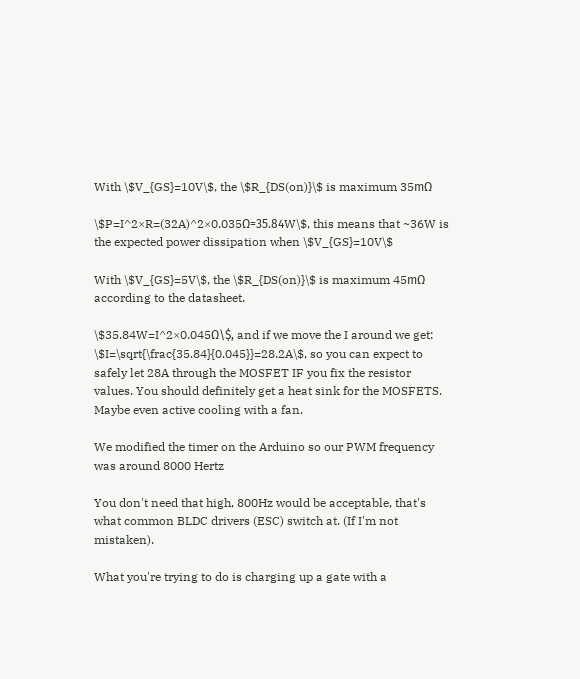With \$V_{GS}=10V\$, the \$R_{DS(on)}\$ is maximum 35mΩ

\$P=I^2×R=(32A)^2×0.035Ω=35.84W\$, this means that ~36W is the expected power dissipation when \$V_{GS}=10V\$

With \$V_{GS}=5V\$, the \$R_{DS(on)}\$ is maximum 45mΩ according to the datasheet.

\$35.84W=I^2×0.045Ω\$, and if we move the I around we get: \$I=\sqrt{\frac{35.84}{0.045}}=28.2A\$, so you can expect to safely let 28A through the MOSFET IF you fix the resistor values. You should definitely get a heat sink for the MOSFETS. Maybe even active cooling with a fan.

We modified the timer on the Arduino so our PWM frequency was around 8000 Hertz

You don't need that high, 800Hz would be acceptable, that's what common BLDC drivers (ESC) switch at. (If I'm not mistaken).

What you're trying to do is charging up a gate with a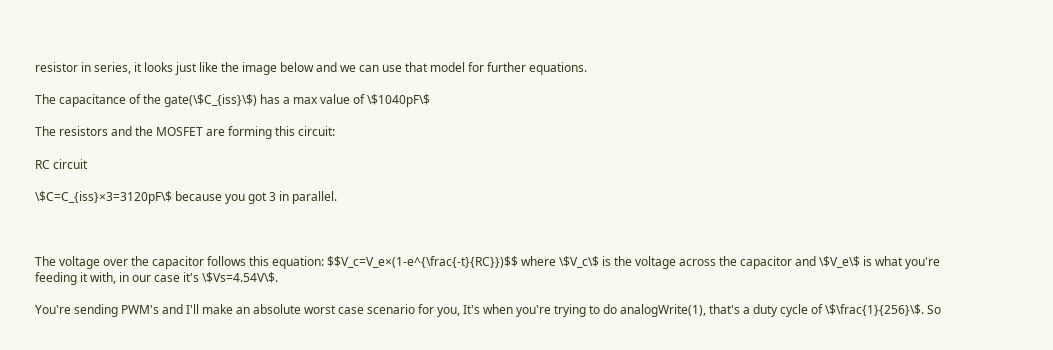resistor in series, it looks just like the image below and we can use that model for further equations.

The capacitance of the gate(\$C_{iss}\$) has a max value of \$1040pF\$

The resistors and the MOSFET are forming this circuit:

RC circuit

\$C=C_{iss}×3=3120pF\$ because you got 3 in parallel.



The voltage over the capacitor follows this equation: $$V_c=V_e×(1-e^{\frac{-t}{RC}})$$ where \$V_c\$ is the voltage across the capacitor and \$V_e\$ is what you're feeding it with, in our case it's \$Vs=4.54V\$.

You're sending PWM's and I'll make an absolute worst case scenario for you, It's when you're trying to do analogWrite(1), that's a duty cycle of \$\frac{1}{256}\$. So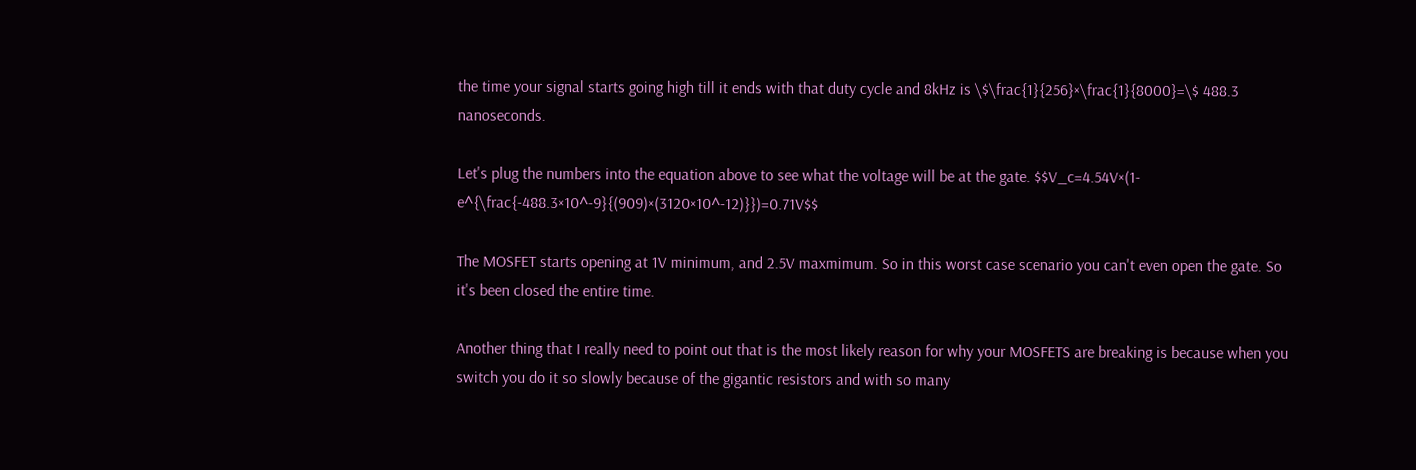the time your signal starts going high till it ends with that duty cycle and 8kHz is \$\frac{1}{256}×\frac{1}{8000}=\$ 488.3 nanoseconds.

Let's plug the numbers into the equation above to see what the voltage will be at the gate. $$V_c=4.54V×(1-e^{\frac{-488.3×10^-9}{(909)×(3120×10^-12)}})=0.71V$$

The MOSFET starts opening at 1V minimum, and 2.5V maxmimum. So in this worst case scenario you can't even open the gate. So it's been closed the entire time.

Another thing that I really need to point out that is the most likely reason for why your MOSFETS are breaking is because when you switch you do it so slowly because of the gigantic resistors and with so many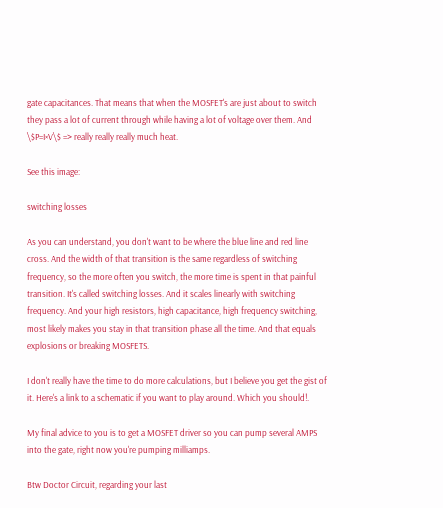gate capacitances. That means that when the MOSFET's are just about to switch they pass a lot of current through while having a lot of voltage over them. And \$P=I×V\$ => really really really much heat.

See this image:

switching losses

As you can understand, you don't want to be where the blue line and red line cross. And the width of that transition is the same regardless of switching frequency, so the more often you switch, the more time is spent in that painful transition. It's called switching losses. And it scales linearly with switching frequency. And your high resistors, high capacitance, high frequency switching, most likely makes you stay in that transition phase all the time. And that equals explosions or breaking MOSFETS.

I don't really have the time to do more calculations, but I believe you get the gist of it. Here's a link to a schematic if you want to play around. Which you should!.

My final advice to you is to get a MOSFET driver so you can pump several AMPS into the gate, right now you're pumping milliamps.

Btw Doctor Circuit, regarding your last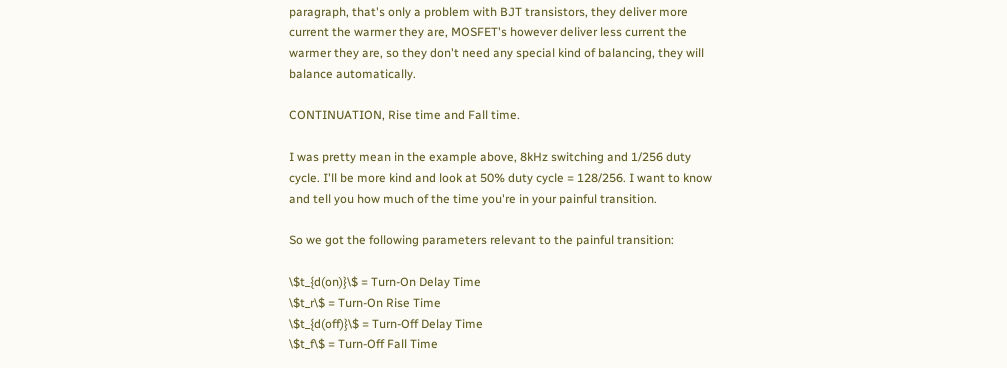paragraph, that's only a problem with BJT transistors, they deliver more current the warmer they are, MOSFET's however deliver less current the warmer they are, so they don't need any special kind of balancing, they will balance automatically.

CONTINUATION, Rise time and Fall time.

I was pretty mean in the example above, 8kHz switching and 1/256 duty cycle. I'll be more kind and look at 50% duty cycle = 128/256. I want to know and tell you how much of the time you're in your painful transition.

So we got the following parameters relevant to the painful transition:

\$t_{d(on)}\$ = Turn-On Delay Time
\$t_r\$ = Turn-On Rise Time
\$t_{d(off)}\$ = Turn-Off Delay Time
\$t_f\$ = Turn-Off Fall Time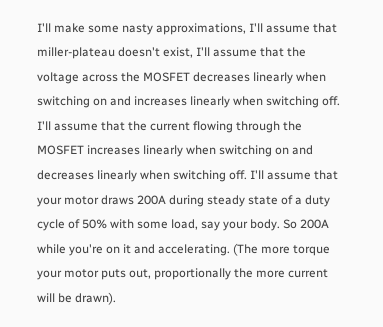I'll make some nasty approximations, I'll assume that miller-plateau doesn't exist, I'll assume that the voltage across the MOSFET decreases linearly when switching on and increases linearly when switching off. I'll assume that the current flowing through the MOSFET increases linearly when switching on and decreases linearly when switching off. I'll assume that your motor draws 200A during steady state of a duty cycle of 50% with some load, say your body. So 200A while you're on it and accelerating. (The more torque your motor puts out, proportionally the more current will be drawn).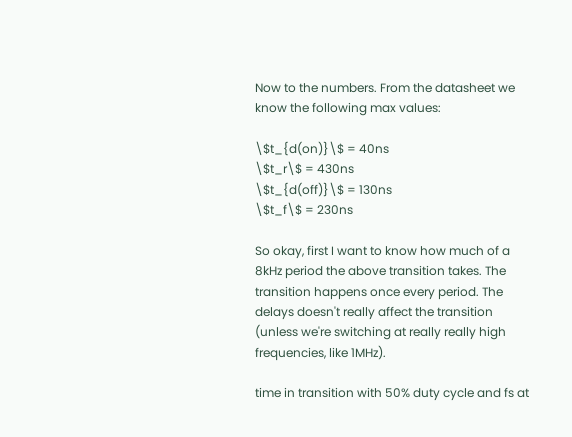Now to the numbers. From the datasheet we know the following max values:

\$t_{d(on)}\$ = 40ns
\$t_r\$ = 430ns
\$t_{d(off)}\$ = 130ns
\$t_f\$ = 230ns

So okay, first I want to know how much of a 8kHz period the above transition takes. The transition happens once every period. The delays doesn't really affect the transition (unless we're switching at really really high frequencies, like 1MHz).

time in transition with 50% duty cycle and fs at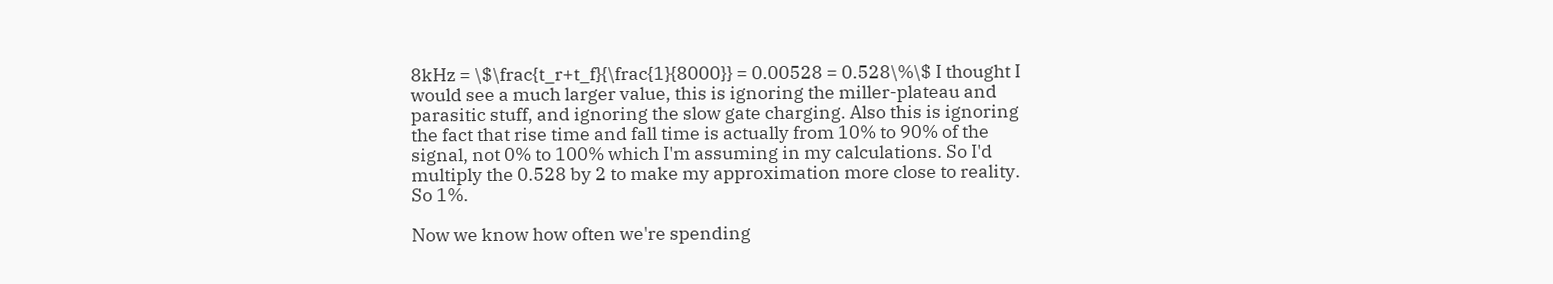8kHz = \$\frac{t_r+t_f}{\frac{1}{8000}} = 0.00528 = 0.528\%\$ I thought I would see a much larger value, this is ignoring the miller-plateau and parasitic stuff, and ignoring the slow gate charging. Also this is ignoring the fact that rise time and fall time is actually from 10% to 90% of the signal, not 0% to 100% which I'm assuming in my calculations. So I'd multiply the 0.528 by 2 to make my approximation more close to reality. So 1%.

Now we know how often we're spending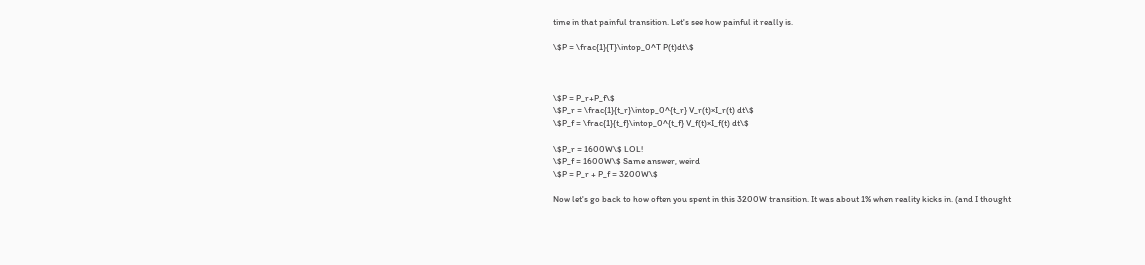time in that painful transition. Let's see how painful it really is.

\$P = \frac{1}{T}\intop_0^T P(t)dt\$



\$P = P_r+P_f\$
\$P_r = \frac{1}{t_r}\intop_0^{t_r} V_r(t)×I_r(t) dt\$
\$P_f = \frac{1}{t_f}\intop_0^{t_f} V_f(t)×I_f(t) dt\$

\$P_r = 1600W\$ LOL!
\$P_f = 1600W\$ Same answer, weird
\$P = P_r + P_f = 3200W\$

Now let's go back to how often you spent in this 3200W transition. It was about 1% when reality kicks in. (and I thought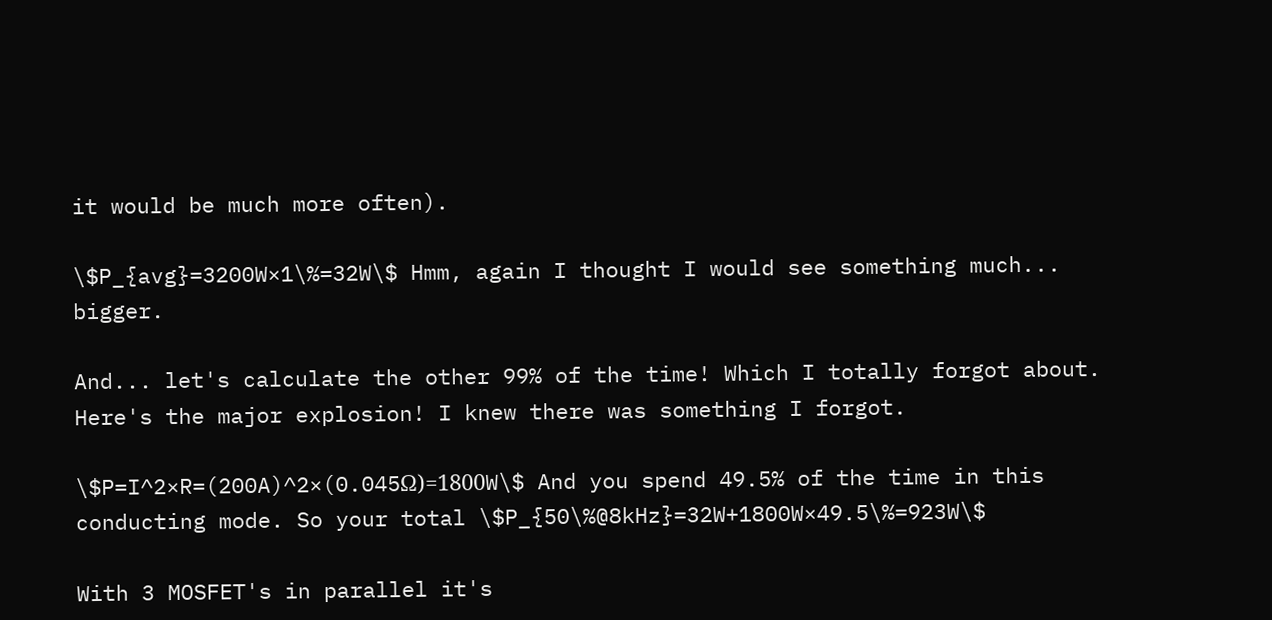it would be much more often).

\$P_{avg}=3200W×1\%=32W\$ Hmm, again I thought I would see something much... bigger.

And... let's calculate the other 99% of the time! Which I totally forgot about. Here's the major explosion! I knew there was something I forgot.

\$P=I^2×R=(200A)^2×(0.045Ω)=1800W\$ And you spend 49.5% of the time in this conducting mode. So your total \$P_{50\%@8kHz}=32W+1800W×49.5\%=923W\$

With 3 MOSFET's in parallel it's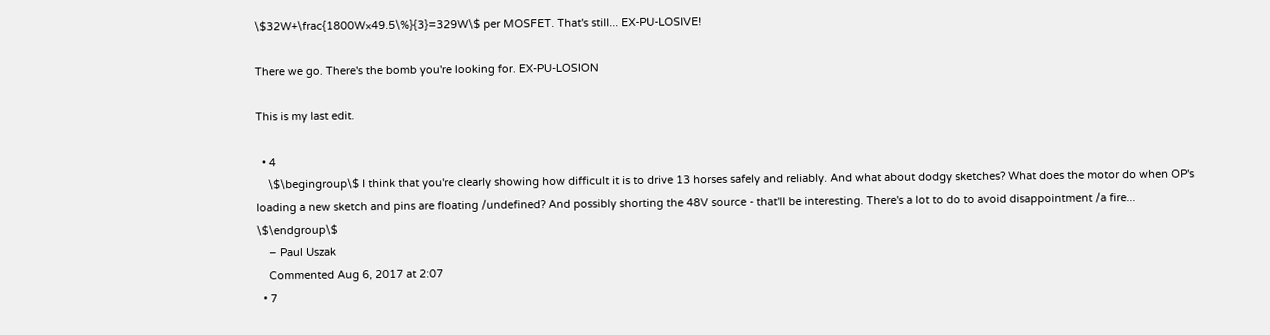\$32W+\frac{1800W×49.5\%}{3}=329W\$ per MOSFET. That's still... EX-PU-LOSIVE!

There we go. There's the bomb you're looking for. EX-PU-LOSION

This is my last edit.

  • 4
    \$\begingroup\$ I think that you're clearly showing how difficult it is to drive 13 horses safely and reliably. And what about dodgy sketches? What does the motor do when OP's loading a new sketch and pins are floating /undefined? And possibly shorting the 48V source - that'll be interesting. There's a lot to do to avoid disappointment /a fire... \$\endgroup\$
    – Paul Uszak
    Commented Aug 6, 2017 at 2:07
  • 7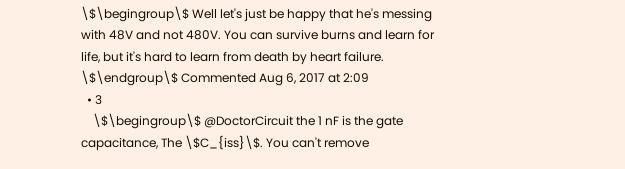\$\begingroup\$ Well let's just be happy that he's messing with 48V and not 480V. You can survive burns and learn for life, but it's hard to learn from death by heart failure. \$\endgroup\$ Commented Aug 6, 2017 at 2:09
  • 3
    \$\begingroup\$ @DoctorCircuit the 1 nF is the gate capacitance, The \$C_{iss}\$. You can't remove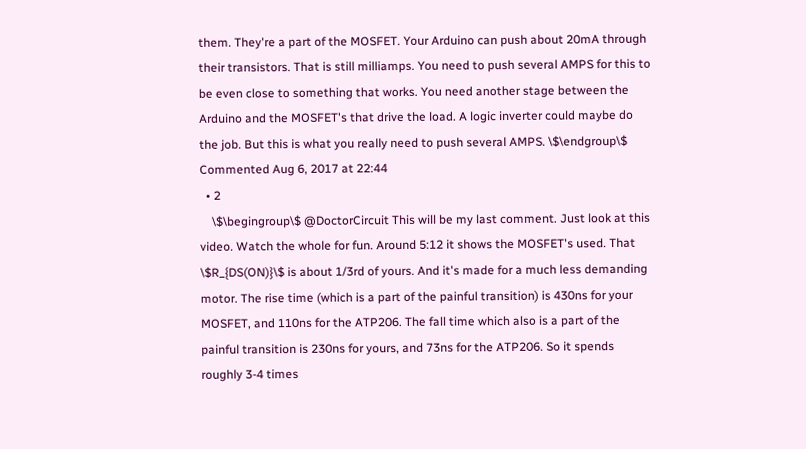them. They're a part of the MOSFET. Your Arduino can push about 20mA through their transistors. That is still milliamps. You need to push several AMPS for this to be even close to something that works. You need another stage between the Arduino and the MOSFET's that drive the load. A logic inverter could maybe do the job. But this is what you really need to push several AMPS. \$\endgroup\$ Commented Aug 6, 2017 at 22:44
  • 2
    \$\begingroup\$ @DoctorCircuit This will be my last comment. Just look at this video. Watch the whole for fun. Around 5:12 it shows the MOSFET's used. That \$R_{DS(ON)}\$ is about 1/3rd of yours. And it's made for a much less demanding motor. The rise time (which is a part of the painful transition) is 430ns for your MOSFET, and 110ns for the ATP206. The fall time which also is a part of the painful transition is 230ns for yours, and 73ns for the ATP206. So it spends roughly 3-4 times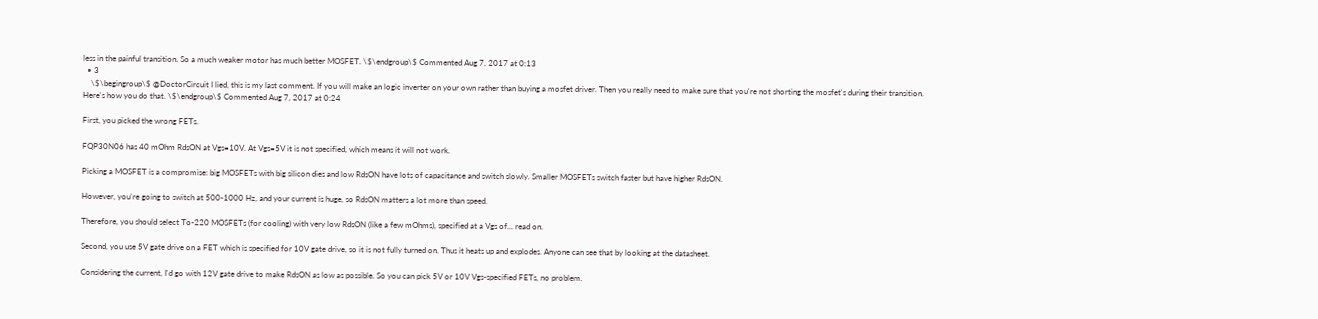less in the painful transition. So a much weaker motor has much better MOSFET. \$\endgroup\$ Commented Aug 7, 2017 at 0:13
  • 3
    \$\begingroup\$ @DoctorCircuit I lied, this is my last comment. If you will make an logic inverter on your own rather than buying a mosfet driver. Then you really need to make sure that you're not shorting the mosfet's during their transition. Here's how you do that. \$\endgroup\$ Commented Aug 7, 2017 at 0:24

First, you picked the wrong FETs.

FQP30N06 has 40 mOhm RdsON at Vgs=10V. At Vgs=5V it is not specified, which means it will not work.

Picking a MOSFET is a compromise: big MOSFETs with big silicon dies and low RdsON have lots of capacitance and switch slowly. Smaller MOSFETs switch faster but have higher RdsON.

However, you're going to switch at 500-1000 Hz, and your current is huge, so RdsON matters a lot more than speed.

Therefore, you should select To-220 MOSFETs (for cooling) with very low RdsON (like a few mOhms), specified at a Vgs of... read on.

Second, you use 5V gate drive on a FET which is specified for 10V gate drive, so it is not fully turned on. Thus it heats up and explodes. Anyone can see that by looking at the datasheet.

Considering the current, I'd go with 12V gate drive to make RdsON as low as possible. So you can pick 5V or 10V Vgs-specified FETs, no problem.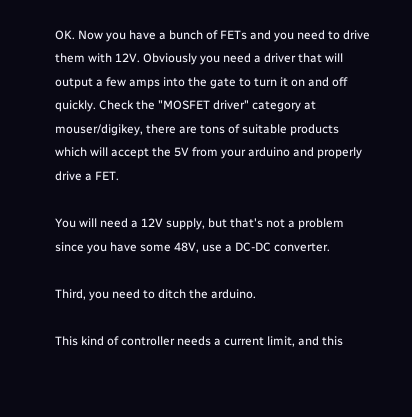OK. Now you have a bunch of FETs and you need to drive them with 12V. Obviously you need a driver that will output a few amps into the gate to turn it on and off quickly. Check the "MOSFET driver" category at mouser/digikey, there are tons of suitable products which will accept the 5V from your arduino and properly drive a FET.

You will need a 12V supply, but that's not a problem since you have some 48V, use a DC-DC converter.

Third, you need to ditch the arduino.

This kind of controller needs a current limit, and this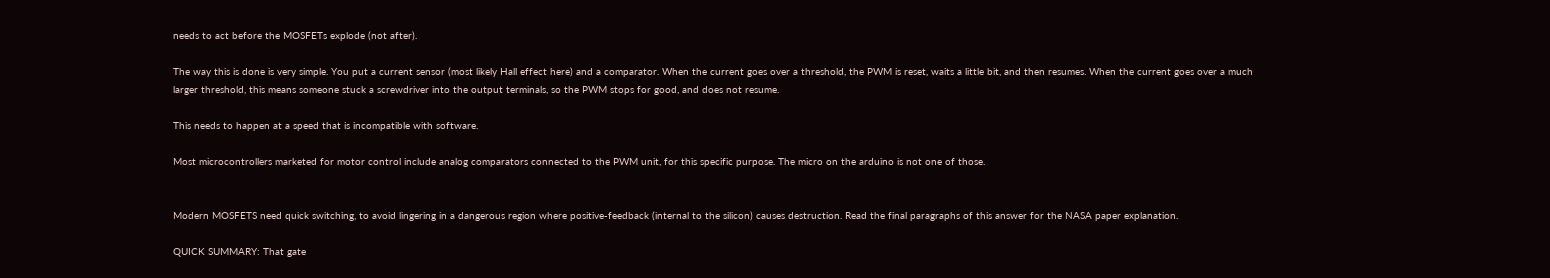needs to act before the MOSFETs explode (not after).

The way this is done is very simple. You put a current sensor (most likely Hall effect here) and a comparator. When the current goes over a threshold, the PWM is reset, waits a little bit, and then resumes. When the current goes over a much larger threshold, this means someone stuck a screwdriver into the output terminals, so the PWM stops for good, and does not resume.

This needs to happen at a speed that is incompatible with software.

Most microcontrollers marketed for motor control include analog comparators connected to the PWM unit, for this specific purpose. The micro on the arduino is not one of those.


Modern MOSFETS need quick switching, to avoid lingering in a dangerous region where positive-feedback (internal to the silicon) causes destruction. Read the final paragraphs of this answer for the NASA paper explanation.

QUICK SUMMARY: That gate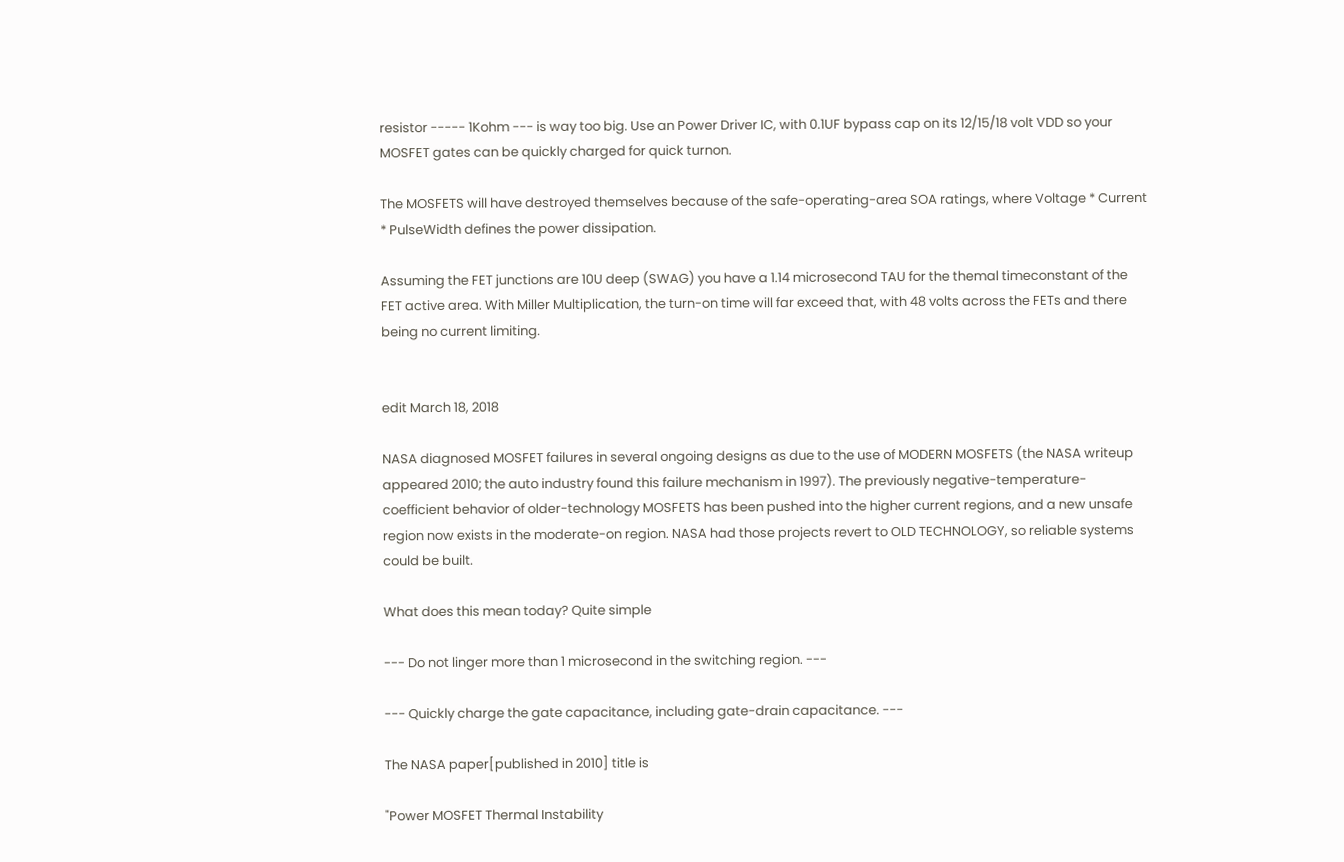resistor ----- 1Kohm --- is way too big. Use an Power Driver IC, with 0.1UF bypass cap on its 12/15/18 volt VDD so your MOSFET gates can be quickly charged for quick turnon.

The MOSFETS will have destroyed themselves because of the safe-operating-area SOA ratings, where Voltage * Current * PulseWidth defines the power dissipation.

Assuming the FET junctions are 10U deep (SWAG) you have a 1.14 microsecond TAU for the themal timeconstant of the FET active area. With Miller Multiplication, the turn-on time will far exceed that, with 48 volts across the FETs and there being no current limiting.


edit March 18, 2018

NASA diagnosed MOSFET failures in several ongoing designs as due to the use of MODERN MOSFETS (the NASA writeup appeared 2010; the auto industry found this failure mechanism in 1997). The previously negative-temperature-coefficient behavior of older-technology MOSFETS has been pushed into the higher current regions, and a new unsafe region now exists in the moderate-on region. NASA had those projects revert to OLD TECHNOLOGY, so reliable systems could be built.

What does this mean today? Quite simple

--- Do not linger more than 1 microsecond in the switching region. ---

--- Quickly charge the gate capacitance, including gate-drain capacitance. ---

The NASA paper[published in 2010] title is

"Power MOSFET Thermal Instability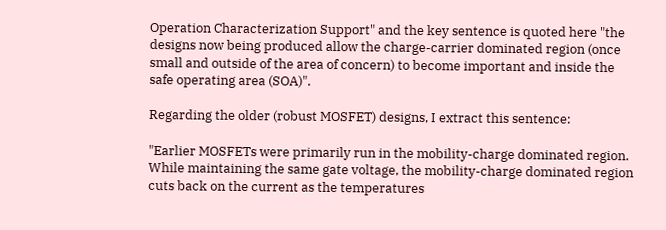Operation Characterization Support" and the key sentence is quoted here "the designs now being produced allow the charge-carrier dominated region (once small and outside of the area of concern) to become important and inside the safe operating area (SOA)".

Regarding the older (robust MOSFET) designs, I extract this sentence:

"Earlier MOSFETs were primarily run in the mobility-charge dominated region. While maintaining the same gate voltage, the mobility-charge dominated region cuts back on the current as the temperatures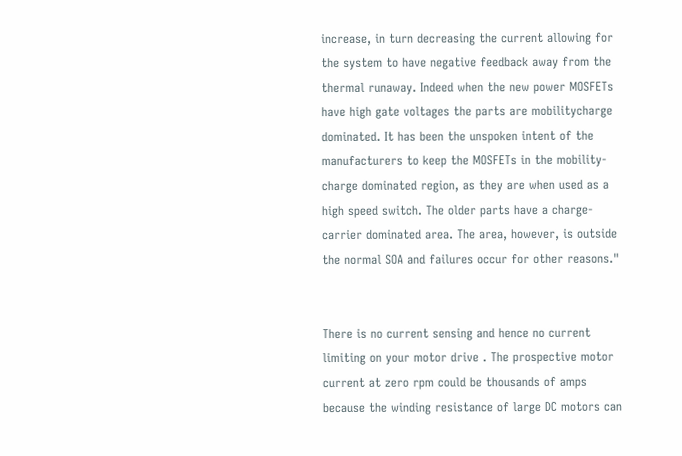increase, in turn decreasing the current allowing for the system to have negative feedback away from the thermal runaway. Indeed when the new power MOSFETs have high gate voltages the parts are mobilitycharge dominated. It has been the unspoken intent of the manufacturers to keep the MOSFETs in the mobility-charge dominated region, as they are when used as a high speed switch. The older parts have a charge-carrier dominated area. The area, however, is outside the normal SOA and failures occur for other reasons."


There is no current sensing and hence no current limiting on your motor drive . The prospective motor current at zero rpm could be thousands of amps because the winding resistance of large DC motors can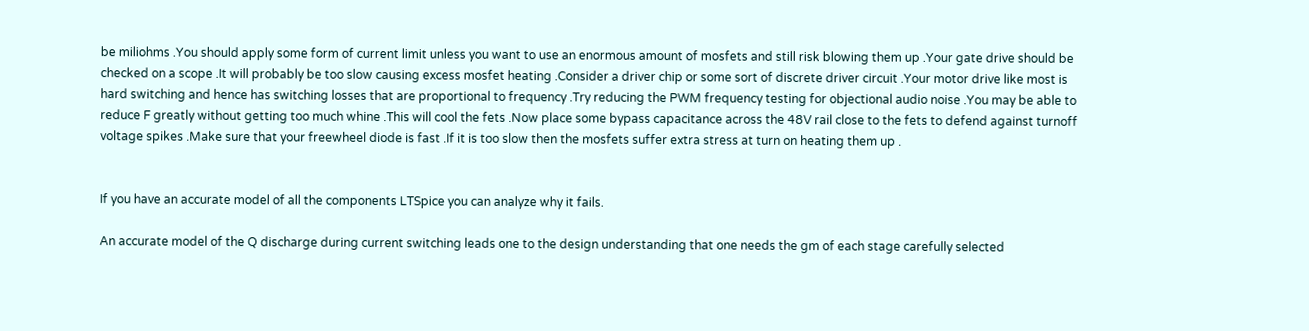be miliohms .You should apply some form of current limit unless you want to use an enormous amount of mosfets and still risk blowing them up .Your gate drive should be checked on a scope .It will probably be too slow causing excess mosfet heating .Consider a driver chip or some sort of discrete driver circuit .Your motor drive like most is hard switching and hence has switching losses that are proportional to frequency .Try reducing the PWM frequency testing for objectional audio noise .You may be able to reduce F greatly without getting too much whine .This will cool the fets .Now place some bypass capacitance across the 48V rail close to the fets to defend against turnoff voltage spikes .Make sure that your freewheel diode is fast .If it is too slow then the mosfets suffer extra stress at turn on heating them up .


If you have an accurate model of all the components LTSpice you can analyze why it fails.

An accurate model of the Q discharge during current switching leads one to the design understanding that one needs the gm of each stage carefully selected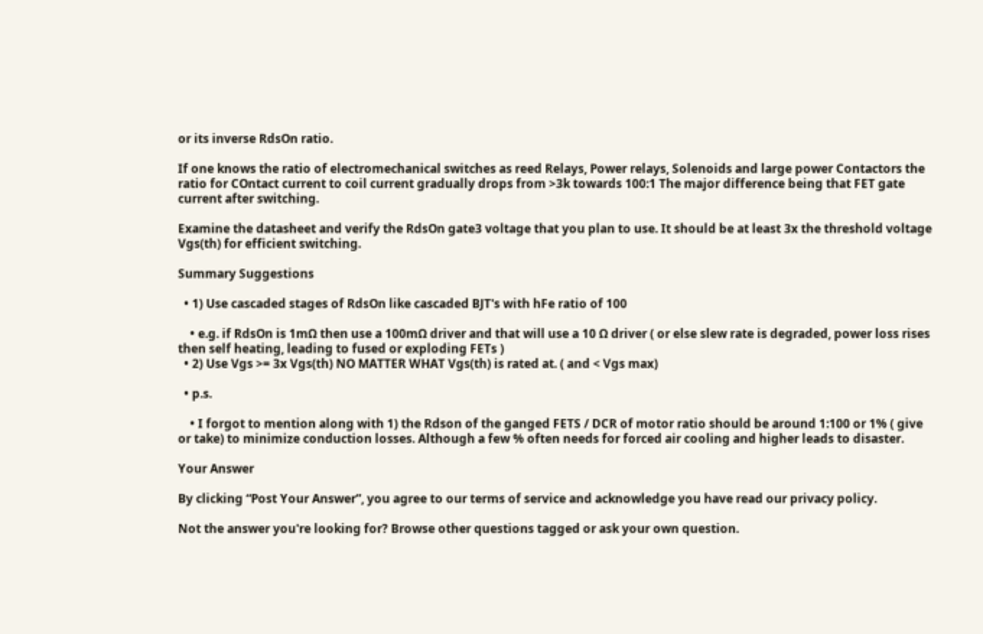or its inverse RdsOn ratio.

If one knows the ratio of electromechanical switches as reed Relays, Power relays, Solenoids and large power Contactors the ratio for COntact current to coil current gradually drops from >3k towards 100:1 The major difference being that FET gate current after switching.

Examine the datasheet and verify the RdsOn gate3 voltage that you plan to use. It should be at least 3x the threshold voltage Vgs(th) for efficient switching.

Summary Suggestions

  • 1) Use cascaded stages of RdsOn like cascaded BJT's with hFe ratio of 100

    • e.g. if RdsOn is 1mΩ then use a 100mΩ driver and that will use a 10 Ω driver ( or else slew rate is degraded, power loss rises then self heating, leading to fused or exploding FETs )
  • 2) Use Vgs >= 3x Vgs(th) NO MATTER WHAT Vgs(th) is rated at. ( and < Vgs max)

  • p.s.

    • I forgot to mention along with 1) the Rdson of the ganged FETS / DCR of motor ratio should be around 1:100 or 1% ( give or take) to minimize conduction losses. Although a few % often needs for forced air cooling and higher leads to disaster.

Your Answer

By clicking “Post Your Answer”, you agree to our terms of service and acknowledge you have read our privacy policy.

Not the answer you're looking for? Browse other questions tagged or ask your own question.